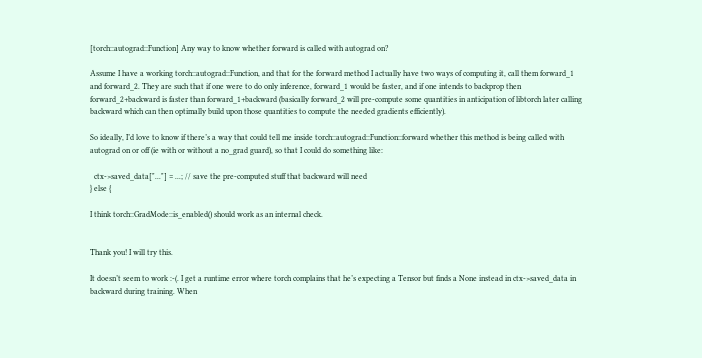[torch::autograd::Function] Any way to know whether forward is called with autograd on?

Assume I have a working torch::autograd::Function, and that for the forward method I actually have two ways of computing it, call them forward_1 and forward_2. They are such that if one were to do only inference, forward_1 would be faster, and if one intends to backprop then forward_2+backward is faster than forward_1+backward (basically forward_2 will pre-compute some quantities in anticipation of libtorch later calling backward which can then optimally build upon those quantities to compute the needed gradients efficiently).

So ideally, I’d love to know if there’s a way that could tell me inside torch::autograd::Function::forward whether this method is being called with autograd on or off (ie with or without a no_grad guard), so that I could do something like:

  ctx->saved_data["..."] = ...; // save the pre-computed stuff that backward will need
} else {

I think torch::GradMode::is_enabled() should work as an internal check.


Thank you! I will try this.

It doesn’t seem to work :-(. I get a runtime error where torch complains that he’s expecting a Tensor but finds a None instead in ctx->saved_data in backward during training. When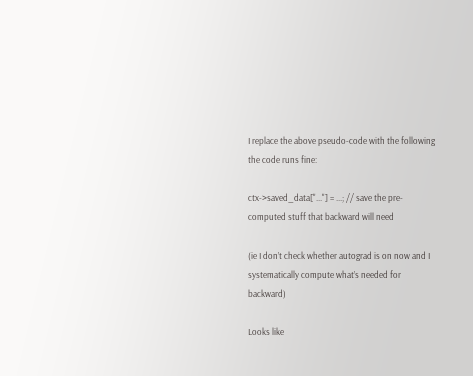I replace the above pseudo-code with the following the code runs fine:

ctx->saved_data["..."] = ...; // save the pre-computed stuff that backward will need

(ie I don’t check whether autograd is on now and I systematically compute what’s needed for backward)

Looks like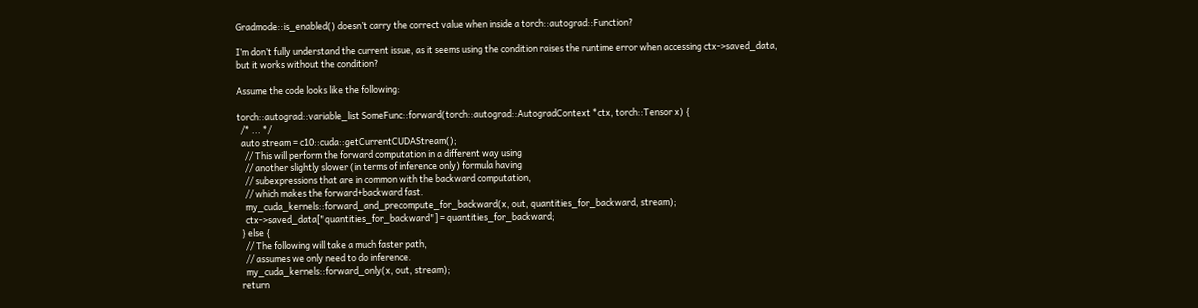Gradmode::is_enabled() doesn’t carry the correct value when inside a torch::autograd::Function?

I’m don’t fully understand the current issue, as it seems using the condition raises the runtime error when accessing ctx->saved_data, but it works without the condition?

Assume the code looks like the following:

torch::autograd::variable_list SomeFunc::forward(torch::autograd::AutogradContext *ctx, torch::Tensor x) {
  /* ... */
  auto stream = c10::cuda::getCurrentCUDAStream();
    // This will perform the forward computation in a different way using
    // another slightly slower (in terms of inference only) formula having
    // subexpressions that are in common with the backward computation,
    // which makes the forward+backward fast.
    my_cuda_kernels::forward_and_precompute_for_backward(x, out, quantities_for_backward, stream);
    ctx->saved_data["quantities_for_backward"] = quantities_for_backward;
  } else {
    // The following will take a much faster path,
    // assumes we only need to do inference.
    my_cuda_kernels::forward_only(x, out, stream);
  return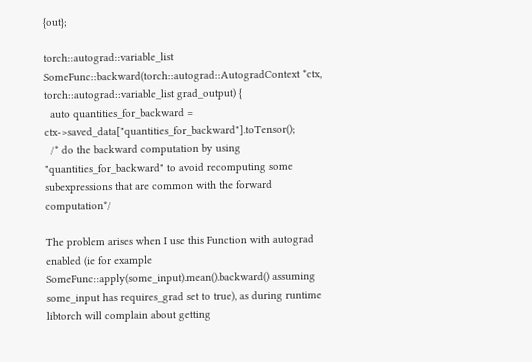{out};

torch::autograd::variable_list SomeFunc::backward(torch::autograd::AutogradContext *ctx, torch::autograd::variable_list grad_output) {
  auto quantities_for_backward = ctx->saved_data["quantities_for_backward"].toTensor();
  /* do the backward computation by using "quantities_for_backward" to avoid recomputing some subexpressions that are common with the forward computation*/

The problem arises when I use this Function with autograd enabled (ie for example SomeFunc::apply(some_input).mean().backward() assuming some_input has requires_grad set to true), as during runtime libtorch will complain about getting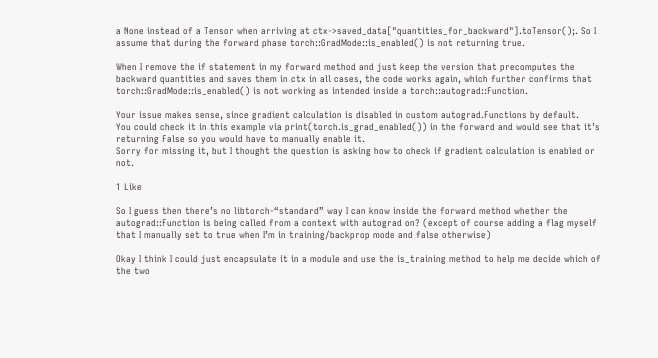a None instead of a Tensor when arriving at ctx->saved_data["quantities_for_backward"].toTensor();. So I assume that during the forward phase torch::GradMode::is_enabled() is not returning true.

When I remove the if statement in my forward method and just keep the version that precomputes the backward quantities and saves them in ctx in all cases, the code works again, which further confirms that torch::GradMode::is_enabled() is not working as intended inside a torch::autograd::Function.

Your issue makes sense, since gradient calculation is disabled in custom autograd.Functions by default.
You could check it in this example via print(torch.is_grad_enabled()) in the forward and would see that it’s returning False so you would have to manually enable it.
Sorry for missing it, but I thought the question is asking how to check if gradient calculation is enabled or not.

1 Like

So I guess then there’s no libtorch-“standard” way I can know inside the forward method whether the autograd::Function is being called from a context with autograd on? (except of course adding a flag myself that I manually set to true when I’m in training/backprop mode and false otherwise)

Okay I think I could just encapsulate it in a module and use the is_training method to help me decide which of the two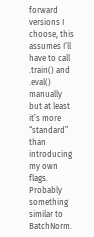forward versions I choose, this assumes I’ll have to call .train() and .eval() manually but at least it’s more “standard” than introducing my own flags. Probably something similar to BatchNorm.